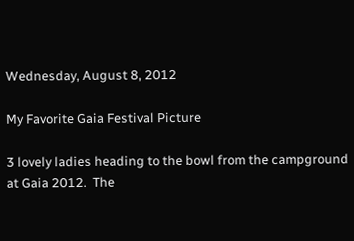Wednesday, August 8, 2012

My Favorite Gaia Festival Picture

3 lovely ladies heading to the bowl from the campground at Gaia 2012.  The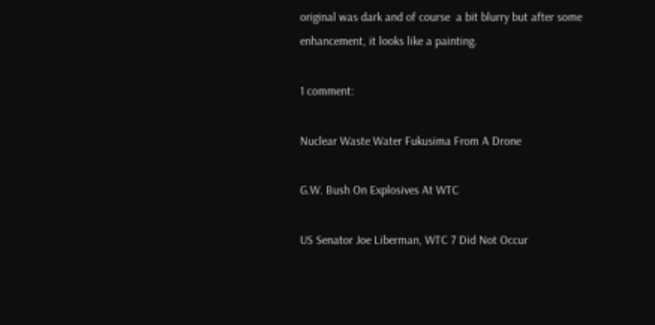original was dark and of course  a bit blurry but after some enhancement, it looks like a painting.

1 comment:

Nuclear Waste Water Fukusima From A Drone

G.W. Bush On Explosives At WTC

US Senator Joe Liberman, WTC 7 Did Not Occur